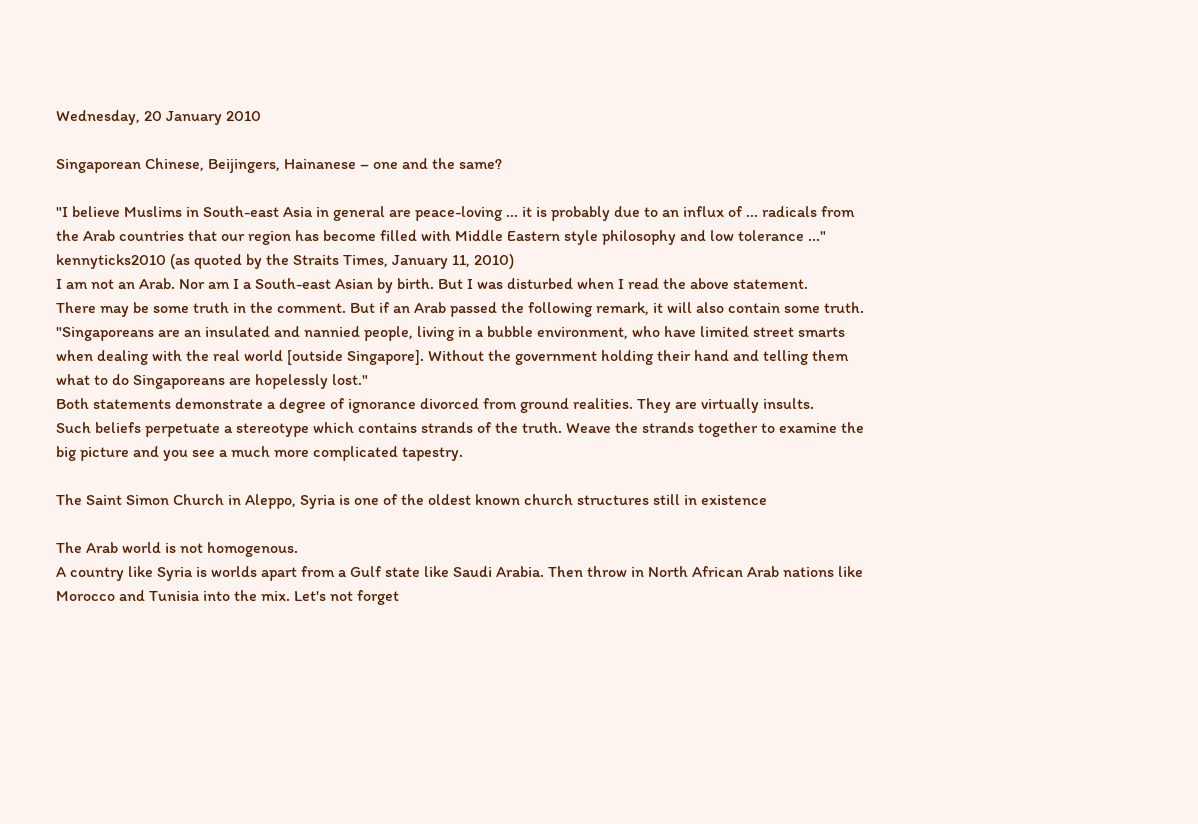Wednesday, 20 January 2010

Singaporean Chinese, Beijingers, Hainanese – one and the same?

"I believe Muslims in South-east Asia in general are peace-loving ... it is probably due to an influx of ... radicals from the Arab countries that our region has become filled with Middle Eastern style philosophy and low tolerance ..."
kennyticks2010 (as quoted by the Straits Times, January 11, 2010)
I am not an Arab. Nor am I a South-east Asian by birth. But I was disturbed when I read the above statement.
There may be some truth in the comment. But if an Arab passed the following remark, it will also contain some truth.
"Singaporeans are an insulated and nannied people, living in a bubble environment, who have limited street smarts when dealing with the real world [outside Singapore]. Without the government holding their hand and telling them what to do Singaporeans are hopelessly lost."
Both statements demonstrate a degree of ignorance divorced from ground realities. They are virtually insults.
Such beliefs perpetuate a stereotype which contains strands of the truth. Weave the strands together to examine the big picture and you see a much more complicated tapestry.

The Saint Simon Church in Aleppo, Syria is one of the oldest known church structures still in existence

The Arab world is not homogenous.
A country like Syria is worlds apart from a Gulf state like Saudi Arabia. Then throw in North African Arab nations like Morocco and Tunisia into the mix. Let's not forget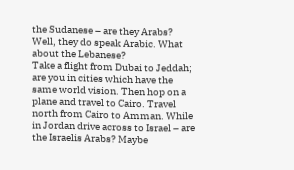the Sudanese – are they Arabs? Well, they do speak Arabic. What about the Lebanese?
Take a flight from Dubai to Jeddah; are you in cities which have the same world vision. Then hop on a plane and travel to Cairo. Travel north from Cairo to Amman. While in Jordan drive across to Israel – are the Israelis Arabs? Maybe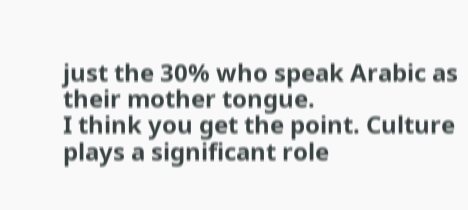just the 30% who speak Arabic as their mother tongue.
I think you get the point. Culture plays a significant role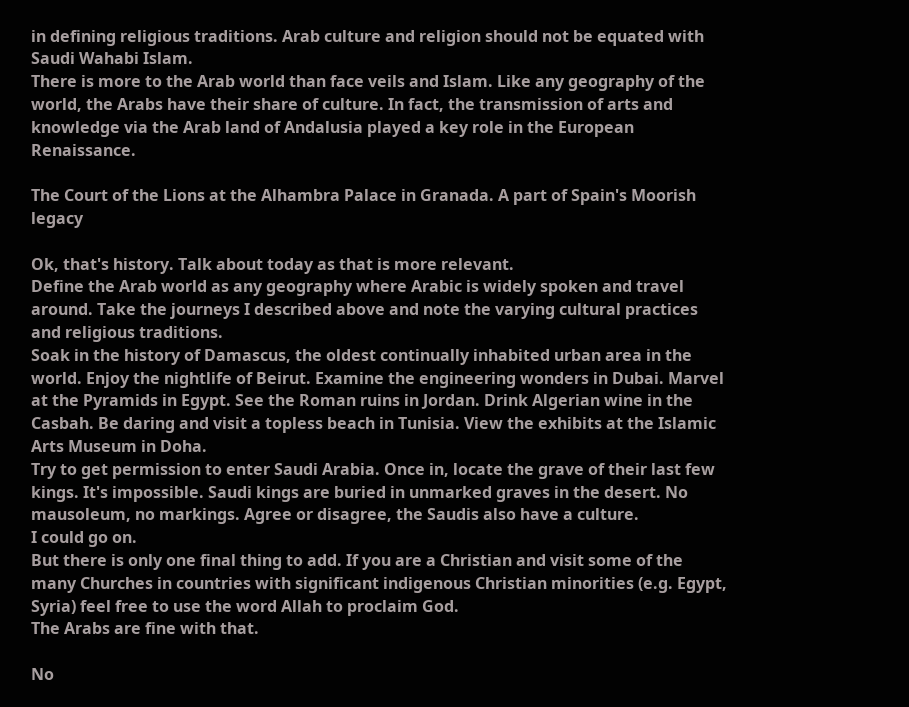in defining religious traditions. Arab culture and religion should not be equated with Saudi Wahabi Islam.
There is more to the Arab world than face veils and Islam. Like any geography of the world, the Arabs have their share of culture. In fact, the transmission of arts and knowledge via the Arab land of Andalusia played a key role in the European Renaissance.

The Court of the Lions at the Alhambra Palace in Granada. A part of Spain's Moorish legacy

Ok, that's history. Talk about today as that is more relevant.
Define the Arab world as any geography where Arabic is widely spoken and travel around. Take the journeys I described above and note the varying cultural practices and religious traditions.
Soak in the history of Damascus, the oldest continually inhabited urban area in the world. Enjoy the nightlife of Beirut. Examine the engineering wonders in Dubai. Marvel at the Pyramids in Egypt. See the Roman ruins in Jordan. Drink Algerian wine in the Casbah. Be daring and visit a topless beach in Tunisia. View the exhibits at the Islamic Arts Museum in Doha.
Try to get permission to enter Saudi Arabia. Once in, locate the grave of their last few kings. It's impossible. Saudi kings are buried in unmarked graves in the desert. No mausoleum, no markings. Agree or disagree, the Saudis also have a culture.
I could go on.
But there is only one final thing to add. If you are a Christian and visit some of the many Churches in countries with significant indigenous Christian minorities (e.g. Egypt, Syria) feel free to use the word Allah to proclaim God.
The Arabs are fine with that.

No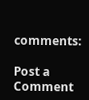comments:

Post a Comment